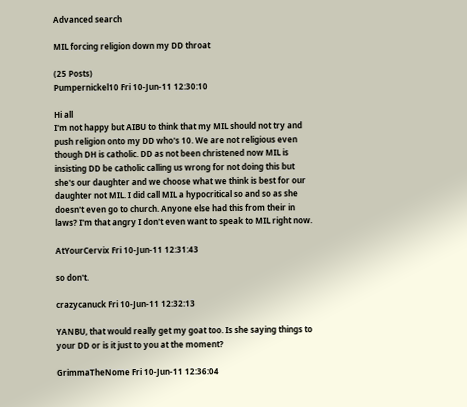Advanced search

MIL forcing religion down my DD throat

(25 Posts)
Pumpernickel10 Fri 10-Jun-11 12:30:10

Hi all
I'm not happy but AIBU to think that my MIL should not try and push religion onto my DD who's 10. We are not religious even though DH is catholic. DD as not been christened now MIL is insisting DD be catholic calling us wrong for not doing this but she's our daughter and we choose what we think is best for our daughter not MIL. I did call MIL a hypocritical so and so as she doesn't even go to church. Anyone else had this from their in laws? I'm that angry I don't even want to speak to MIL right now.

AtYourCervix Fri 10-Jun-11 12:31:43

so don't.

crazycanuck Fri 10-Jun-11 12:32:13

YANBU, that would really get my goat too. Is she saying things to your DD or is it just to you at the moment?

GrimmaTheNome Fri 10-Jun-11 12:36:04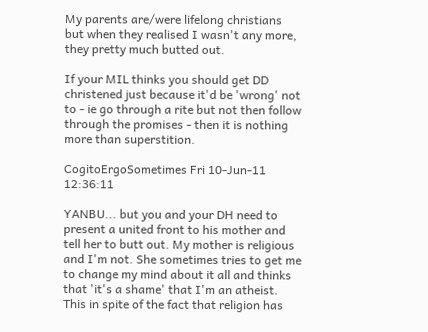My parents are/were lifelong christians but when they realised I wasn't any more, they pretty much butted out.

If your MIL thinks you should get DD christened just because it'd be 'wrong' not to - ie go through a rite but not then follow through the promises - then it is nothing more than superstition.

CogitoErgoSometimes Fri 10-Jun-11 12:36:11

YANBU... but you and your DH need to present a united front to his mother and tell her to butt out. My mother is religious and I'm not. She sometimes tries to get me to change my mind about it all and thinks that 'it's a shame' that I'm an atheist. This in spite of the fact that religion has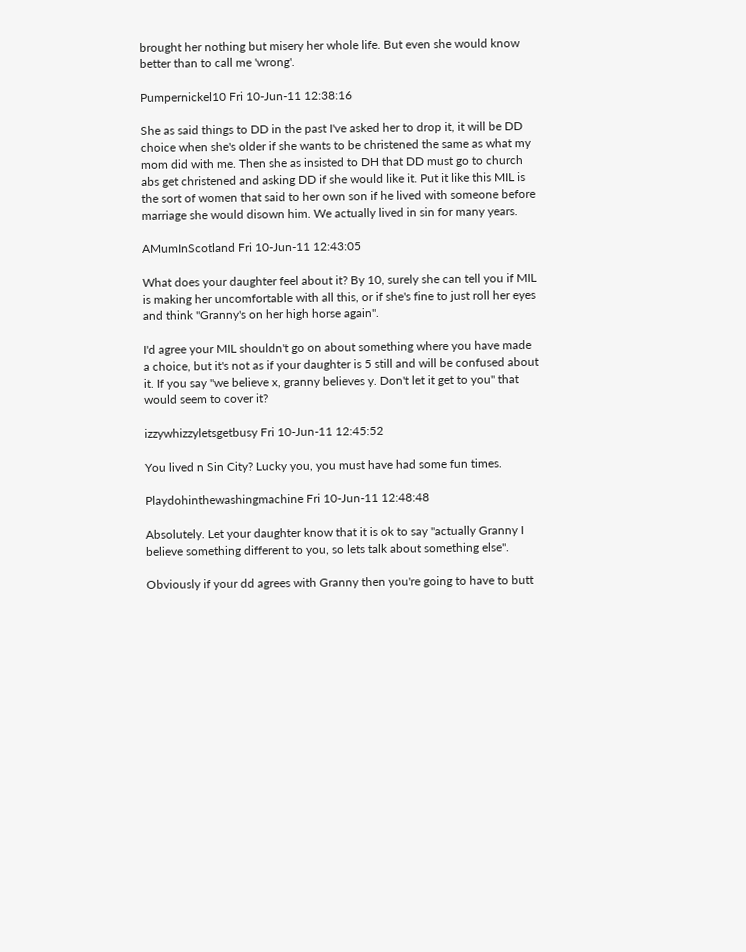brought her nothing but misery her whole life. But even she would know better than to call me 'wrong'.

Pumpernickel10 Fri 10-Jun-11 12:38:16

She as said things to DD in the past I've asked her to drop it, it will be DD choice when she's older if she wants to be christened the same as what my mom did with me. Then she as insisted to DH that DD must go to church abs get christened and asking DD if she would like it. Put it like this MIL is the sort of women that said to her own son if he lived with someone before marriage she would disown him. We actually lived in sin for many years.

AMumInScotland Fri 10-Jun-11 12:43:05

What does your daughter feel about it? By 10, surely she can tell you if MIL is making her uncomfortable with all this, or if she's fine to just roll her eyes and think "Granny's on her high horse again".

I'd agree your MIL shouldn't go on about something where you have made a choice, but it's not as if your daughter is 5 still and will be confused about it. If you say "we believe x, granny believes y. Don't let it get to you" that would seem to cover it?

izzywhizzyletsgetbusy Fri 10-Jun-11 12:45:52

You lived n Sin City? Lucky you, you must have had some fun times.

Playdohinthewashingmachine Fri 10-Jun-11 12:48:48

Absolutely. Let your daughter know that it is ok to say "actually Granny I believe something different to you, so lets talk about something else".

Obviously if your dd agrees with Granny then you're going to have to butt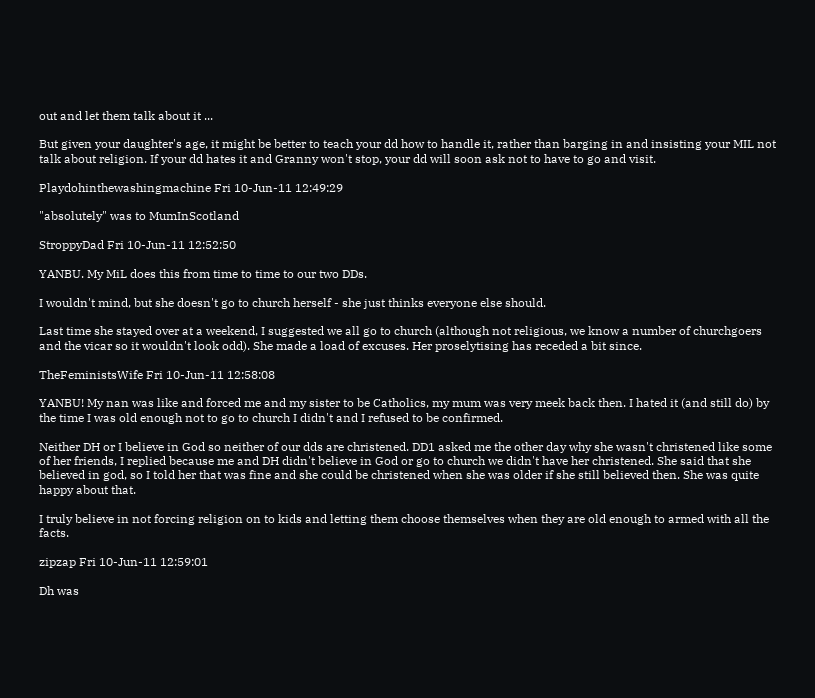out and let them talk about it ...

But given your daughter's age, it might be better to teach your dd how to handle it, rather than barging in and insisting your MIL not talk about religion. If your dd hates it and Granny won't stop, your dd will soon ask not to have to go and visit.

Playdohinthewashingmachine Fri 10-Jun-11 12:49:29

"absolutely" was to MumInScotland

StroppyDad Fri 10-Jun-11 12:52:50

YANBU. My MiL does this from time to time to our two DDs.

I wouldn't mind, but she doesn't go to church herself - she just thinks everyone else should.

Last time she stayed over at a weekend, I suggested we all go to church (although not religious, we know a number of churchgoers and the vicar so it wouldn't look odd). She made a load of excuses. Her proselytising has receded a bit since.

TheFeministsWife Fri 10-Jun-11 12:58:08

YANBU! My nan was like and forced me and my sister to be Catholics, my mum was very meek back then. I hated it (and still do) by the time I was old enough not to go to church I didn't and I refused to be confirmed.

Neither DH or I believe in God so neither of our dds are christened. DD1 asked me the other day why she wasn't christened like some of her friends, I replied because me and DH didn't believe in God or go to church we didn't have her christened. She said that she believed in god, so I told her that was fine and she could be christened when she was older if she still believed then. She was quite happy about that.

I truly believe in not forcing religion on to kids and letting them choose themselves when they are old enough to armed with all the facts.

zipzap Fri 10-Jun-11 12:59:01

Dh was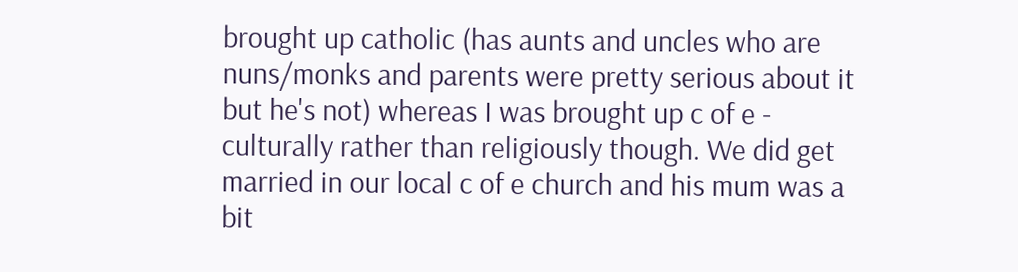brought up catholic (has aunts and uncles who are nuns/monks and parents were pretty serious about it but he's not) whereas I was brought up c of e - culturally rather than religiously though. We did get married in our local c of e church and his mum was a bit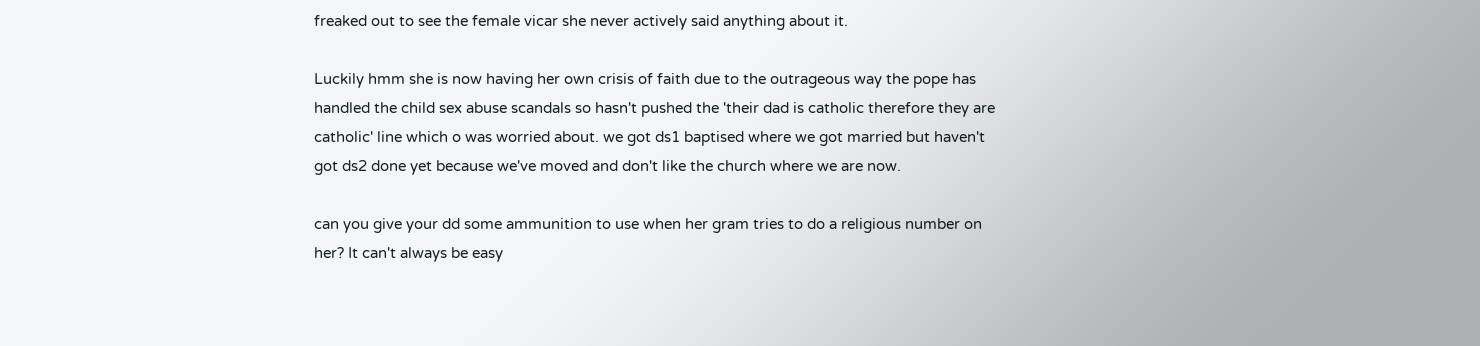freaked out to see the female vicar she never actively said anything about it.

Luckily hmm she is now having her own crisis of faith due to the outrageous way the pope has handled the child sex abuse scandals so hasn't pushed the 'their dad is catholic therefore they are catholic' line which o was worried about. we got ds1 baptised where we got married but haven't got ds2 done yet because we've moved and don't like the church where we are now.

can you give your dd some ammunition to use when her gram tries to do a religious number on her? It can't always be easy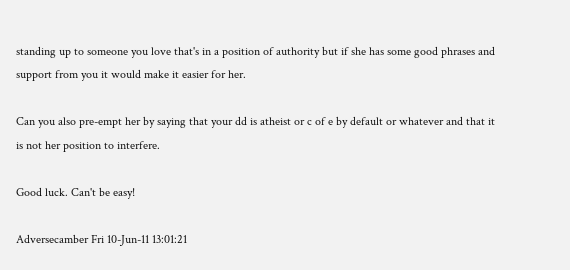standing up to someone you love that's in a position of authority but if she has some good phrases and support from you it would make it easier for her.

Can you also pre-empt her by saying that your dd is atheist or c of e by default or whatever and that it is not her position to interfere.

Good luck. Can't be easy!

Adversecamber Fri 10-Jun-11 13:01:21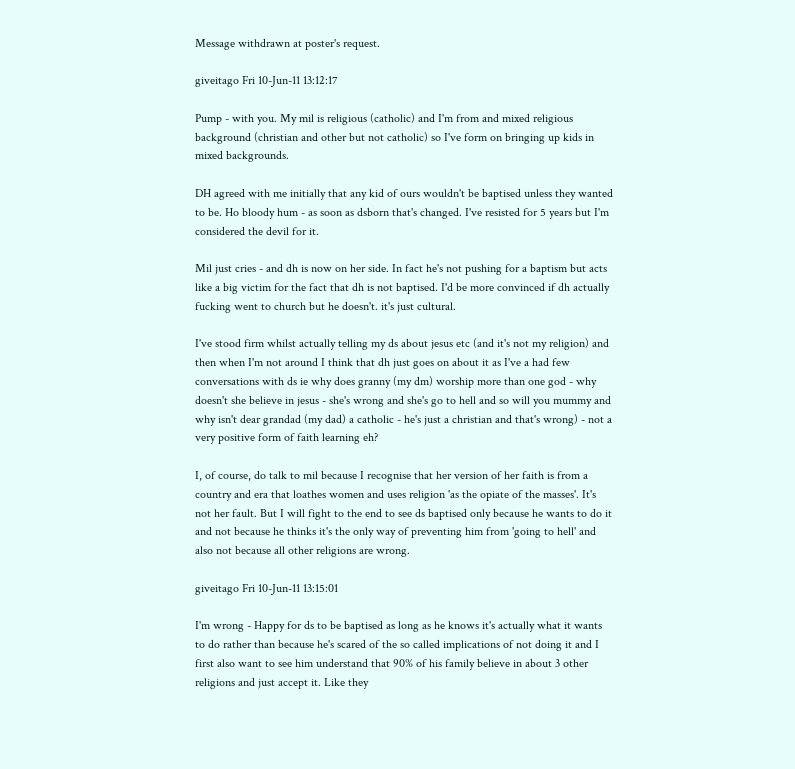Message withdrawn at poster's request.

giveitago Fri 10-Jun-11 13:12:17

Pump - with you. My mil is religious (catholic) and I'm from and mixed religious background (christian and other but not catholic) so I've form on bringing up kids in mixed backgrounds.

DH agreed with me initially that any kid of ours wouldn't be baptised unless they wanted to be. Ho bloody hum - as soon as dsborn that's changed. I've resisted for 5 years but I'm considered the devil for it.

Mil just cries - and dh is now on her side. In fact he's not pushing for a baptism but acts like a big victim for the fact that dh is not baptised. I'd be more convinced if dh actually fucking went to church but he doesn't. it's just cultural.

I've stood firm whilst actually telling my ds about jesus etc (and it's not my religion) and then when I'm not around I think that dh just goes on about it as I've a had few conversations with ds ie why does granny (my dm) worship more than one god - why doesn't she believe in jesus - she's wrong and she's go to hell and so will you mummy and why isn't dear grandad (my dad) a catholic - he's just a christian and that's wrong) - not a very positive form of faith learning eh?

I, of course, do talk to mil because I recognise that her version of her faith is from a country and era that loathes women and uses religion 'as the opiate of the masses'. It's not her fault. But I will fight to the end to see ds baptised only because he wants to do it and not because he thinks it's the only way of preventing him from 'going to hell' and also not because all other religions are wrong.

giveitago Fri 10-Jun-11 13:15:01

I'm wrong - Happy for ds to be baptised as long as he knows it's actually what it wants to do rather than because he's scared of the so called implications of not doing it and I first also want to see him understand that 90% of his family believe in about 3 other religions and just accept it. Like they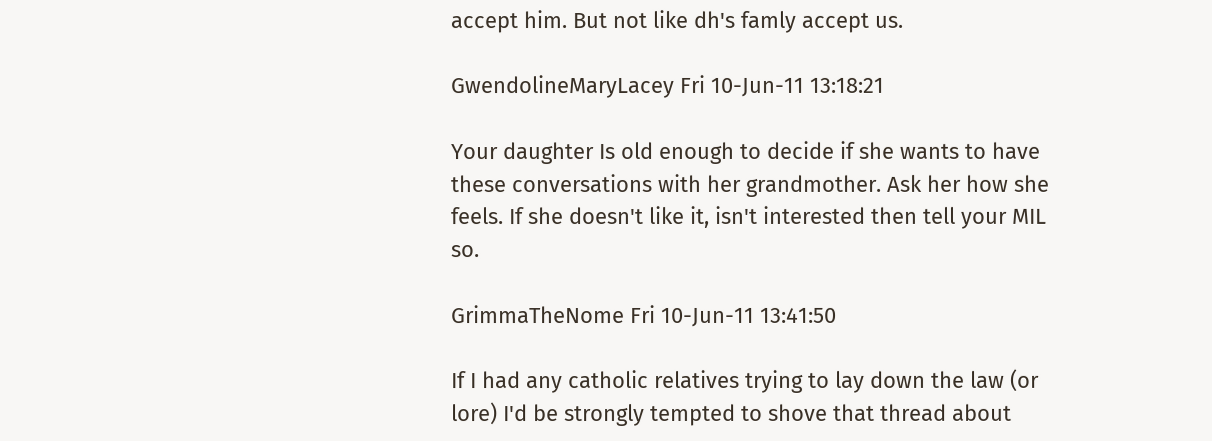accept him. But not like dh's famly accept us.

GwendolineMaryLacey Fri 10-Jun-11 13:18:21

Your daughter Is old enough to decide if she wants to have these conversations with her grandmother. Ask her how she feels. If she doesn't like it, isn't interested then tell your MIL so.

GrimmaTheNome Fri 10-Jun-11 13:41:50

If I had any catholic relatives trying to lay down the law (or lore) I'd be strongly tempted to shove that thread about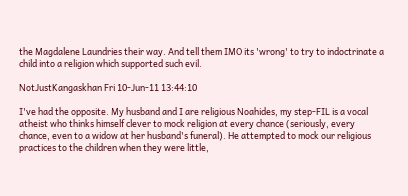the Magdalene Laundries their way. And tell them IMO its 'wrong' to try to indoctrinate a child into a religion which supported such evil.

NotJustKangaskhan Fri 10-Jun-11 13:44:10

I've had the opposite. My husband and I are religious Noahides, my step-FIL is a vocal atheist who thinks himself clever to mock religion at every chance (seriously, every chance, even to a widow at her husband's funeral). He attempted to mock our religious practices to the children when they were little,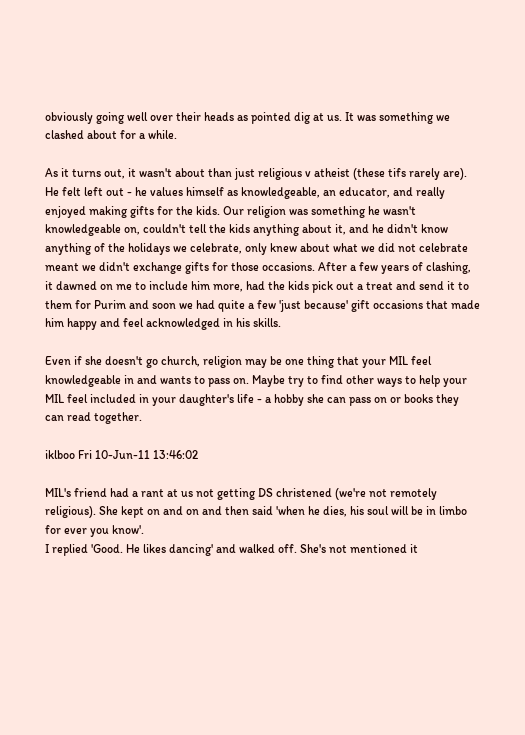obviously going well over their heads as pointed dig at us. It was something we clashed about for a while.

As it turns out, it wasn't about than just religious v atheist (these tifs rarely are). He felt left out - he values himself as knowledgeable, an educator, and really enjoyed making gifts for the kids. Our religion was something he wasn't knowledgeable on, couldn't tell the kids anything about it, and he didn't know anything of the holidays we celebrate, only knew about what we did not celebrate meant we didn't exchange gifts for those occasions. After a few years of clashing, it dawned on me to include him more, had the kids pick out a treat and send it to them for Purim and soon we had quite a few 'just because' gift occasions that made him happy and feel acknowledged in his skills.

Even if she doesn't go church, religion may be one thing that your MIL feel knowledgeable in and wants to pass on. Maybe try to find other ways to help your MIL feel included in your daughter's life - a hobby she can pass on or books they can read together.

iklboo Fri 10-Jun-11 13:46:02

MIL's friend had a rant at us not getting DS christened (we're not remotely religious). She kept on and on and then said 'when he dies, his soul will be in limbo for ever you know'.
I replied 'Good. He likes dancing' and walked off. She's not mentioned it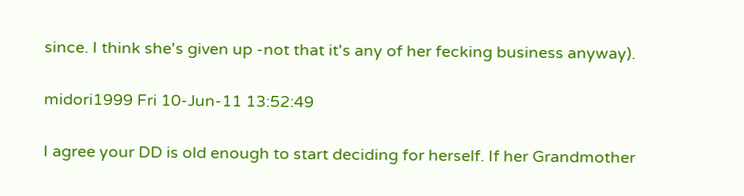since. I think she's given up -not that it's any of her fecking business anyway).

midori1999 Fri 10-Jun-11 13:52:49

I agree your DD is old enough to start deciding for herself. If her Grandmother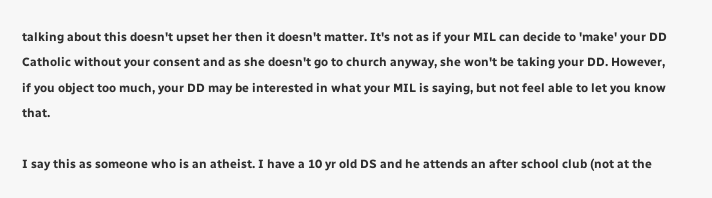talking about this doesn't upset her then it doesn't matter. It's not as if your MIL can decide to 'make' your DD Catholic without your consent and as she doesn't go to church anyway, she won't be taking your DD. However, if you object too much, your DD may be interested in what your MIL is saying, but not feel able to let you know that.

I say this as someone who is an atheist. I have a 10 yr old DS and he attends an after school club (not at the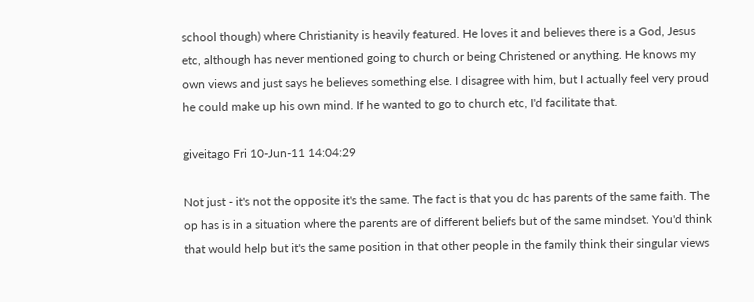school though) where Christianity is heavily featured. He loves it and believes there is a God, Jesus etc, although has never mentioned going to church or being Christened or anything. He knows my own views and just says he believes something else. I disagree with him, but I actually feel very proud he could make up his own mind. If he wanted to go to church etc, I'd facilitate that.

giveitago Fri 10-Jun-11 14:04:29

Not just - it's not the opposite it's the same. The fact is that you dc has parents of the same faith. The op has is in a situation where the parents are of different beliefs but of the same mindset. You'd think that would help but it's the same position in that other people in the family think their singular views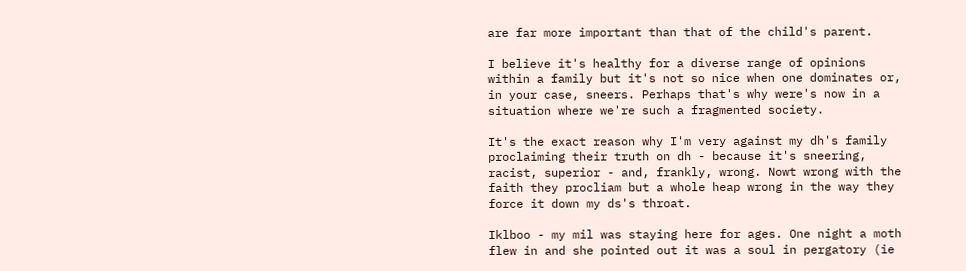are far more important than that of the child's parent.

I believe it's healthy for a diverse range of opinions within a family but it's not so nice when one dominates or, in your case, sneers. Perhaps that's why were's now in a situation where we're such a fragmented society.

It's the exact reason why I'm very against my dh's family proclaiming their truth on dh - because it's sneering, racist, superior - and, frankly, wrong. Nowt wrong with the faith they procliam but a whole heap wrong in the way they force it down my ds's throat.

Iklboo - my mil was staying here for ages. One night a moth flew in and she pointed out it was a soul in pergatory (ie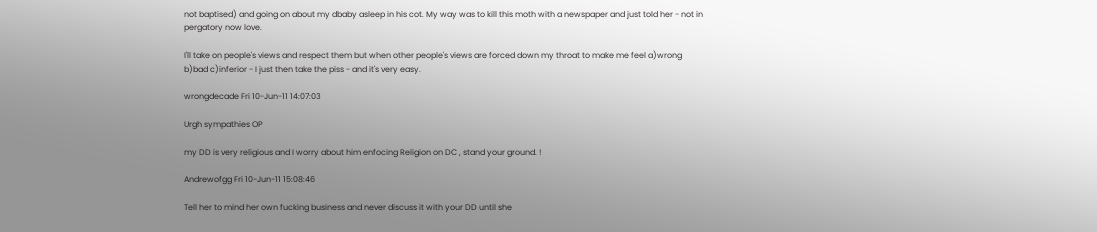not baptised) and going on about my dbaby asleep in his cot. My way was to kill this moth with a newspaper and just told her - not in pergatory now love.

I'll take on people's views and respect them but when other people's views are forced down my throat to make me feel a)wrong b)bad c)inferior - I just then take the piss - and it's very easy.

wrongdecade Fri 10-Jun-11 14:07:03

Urgh sympathies OP

my DD is very religious and I worry about him enfocing Religion on DC , stand your ground. !

Andrewofgg Fri 10-Jun-11 15:08:46

Tell her to mind her own fucking business and never discuss it with your DD until she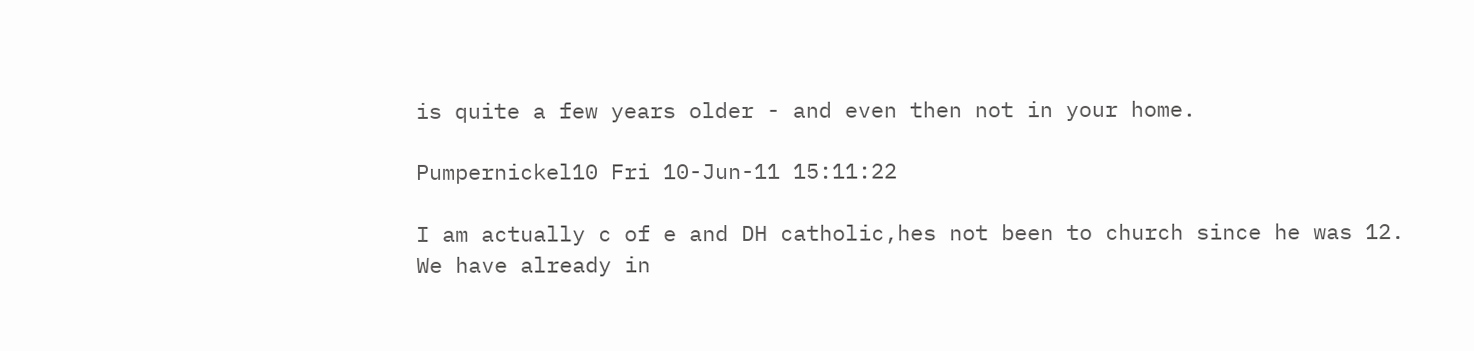is quite a few years older - and even then not in your home.

Pumpernickel10 Fri 10-Jun-11 15:11:22

I am actually c of e and DH catholic,hes not been to church since he was 12.
We have already in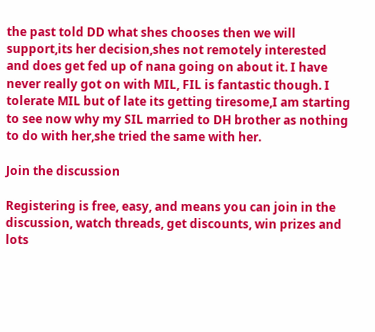the past told DD what shes chooses then we will support,its her decision,shes not remotely interested and does get fed up of nana going on about it. I have never really got on with MIL, FIL is fantastic though. I tolerate MIL but of late its getting tiresome,I am starting to see now why my SIL married to DH brother as nothing to do with her,she tried the same with her.

Join the discussion

Registering is free, easy, and means you can join in the discussion, watch threads, get discounts, win prizes and lots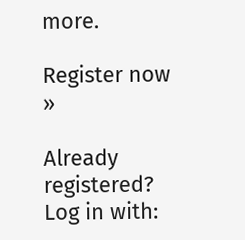more.

Register now »

Already registered? Log in with: